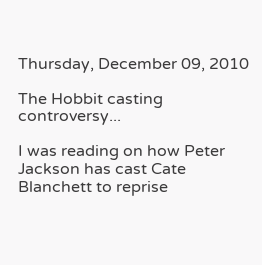Thursday, December 09, 2010

The Hobbit casting controversy...

I was reading on how Peter Jackson has cast Cate Blanchett to reprise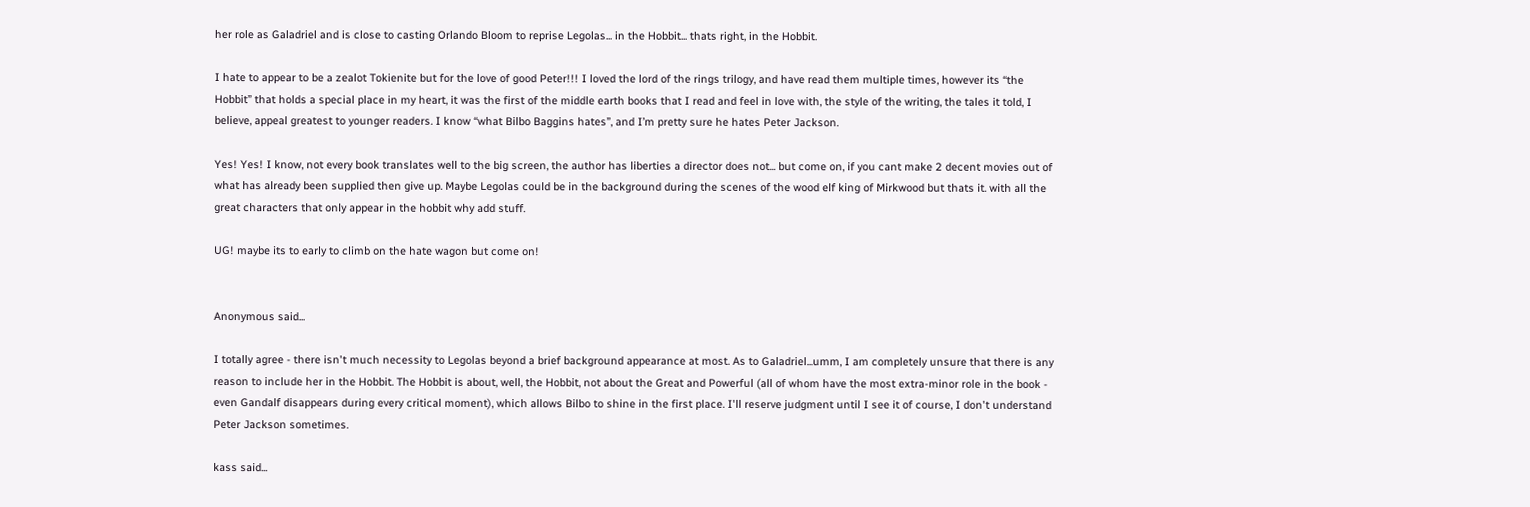her role as Galadriel and is close to casting Orlando Bloom to reprise Legolas... in the Hobbit... thats right, in the Hobbit.

I hate to appear to be a zealot Tokienite but for the love of good Peter!!! I loved the lord of the rings trilogy, and have read them multiple times, however its “the Hobbit” that holds a special place in my heart, it was the first of the middle earth books that I read and feel in love with, the style of the writing, the tales it told, I believe, appeal greatest to younger readers. I know “what Bilbo Baggins hates”, and I’m pretty sure he hates Peter Jackson.

Yes! Yes! I know, not every book translates well to the big screen, the author has liberties a director does not... but come on, if you cant make 2 decent movies out of what has already been supplied then give up. Maybe Legolas could be in the background during the scenes of the wood elf king of Mirkwood but thats it. with all the great characters that only appear in the hobbit why add stuff.

UG! maybe its to early to climb on the hate wagon but come on!


Anonymous said...

I totally agree - there isn't much necessity to Legolas beyond a brief background appearance at most. As to Galadriel...umm, I am completely unsure that there is any reason to include her in the Hobbit. The Hobbit is about, well, the Hobbit, not about the Great and Powerful (all of whom have the most extra-minor role in the book - even Gandalf disappears during every critical moment), which allows Bilbo to shine in the first place. I'll reserve judgment until I see it of course, I don't understand Peter Jackson sometimes.

kass said...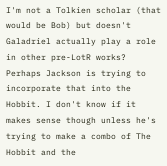I'm not a Tolkien scholar (that would be Bob) but doesn't Galadriel actually play a role in other pre-LotR works? Perhaps Jackson is trying to incorporate that into the Hobbit. I don't know if it makes sense though unless he's trying to make a combo of The Hobbit and the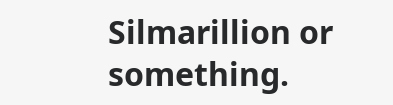Silmarillion or something.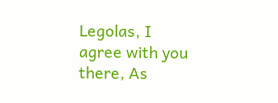Legolas, I agree with you there, As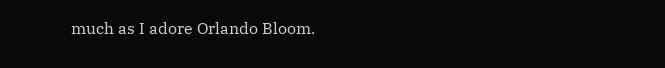much as I adore Orlando Bloom.